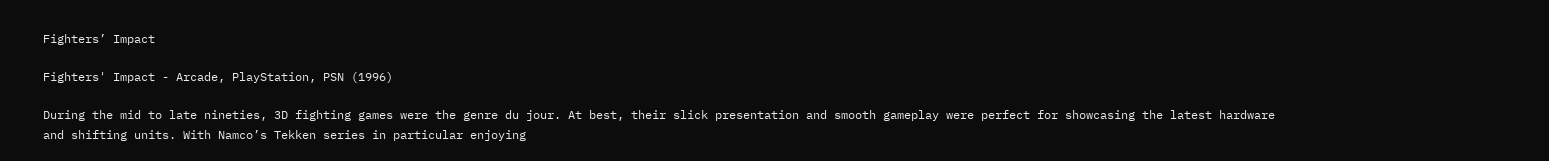Fighters’ Impact

Fighters' Impact - Arcade, PlayStation, PSN (1996)

During the mid to late nineties, 3D fighting games were the genre du jour. At best, their slick presentation and smooth gameplay were perfect for showcasing the latest hardware and shifting units. With Namco’s Tekken series in particular enjoying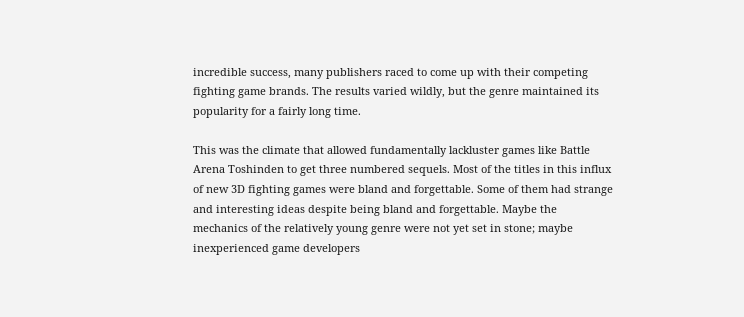incredible success, many publishers raced to come up with their competing fighting game brands. The results varied wildly, but the genre maintained its popularity for a fairly long time.

This was the climate that allowed fundamentally lackluster games like Battle Arena Toshinden to get three numbered sequels. Most of the titles in this influx of new 3D fighting games were bland and forgettable. Some of them had strange and interesting ideas despite being bland and forgettable. Maybe the mechanics of the relatively young genre were not yet set in stone; maybe inexperienced game developers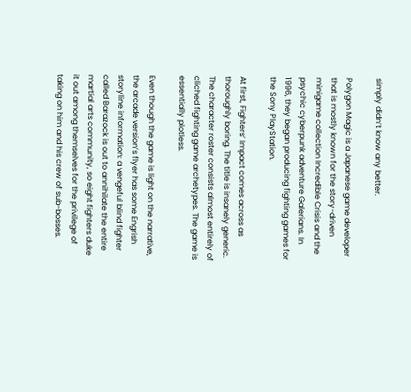simply didn’t know any better.

Polygon Magic is a Japanese game developer that is mostly known for the story-driven minigame collection Incredible Crisis and the psychic cyberpunk adventure Galerians. In 1996, they began producing fighting games for the Sony PlayStation.

At first, Fighters’ Impact comes across as thoroughly boring. The title is insanely generic. The character roster consists almost entirely of cliched fighting game archetypes. The game is essentially plotless.

Even though the game is light on the narrative, the arcade version’s flyer has some Engrish storyline information: a vengeful blind fighter called Barazock is out to annihilate the entire martial arts community, so eight fighters duke it out among themselves for the privilege of taking on him and his crew of sub-bosses.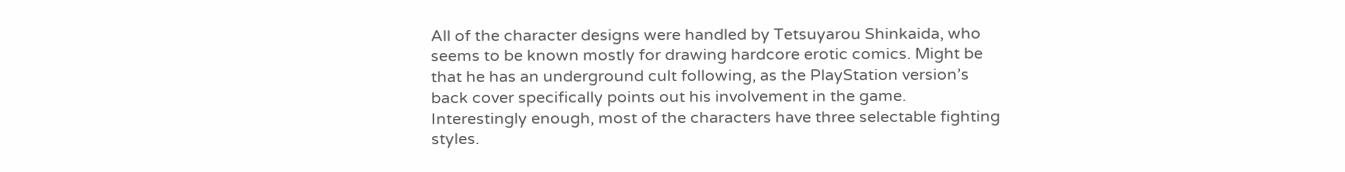All of the character designs were handled by Tetsuyarou Shinkaida, who seems to be known mostly for drawing hardcore erotic comics. Might be that he has an underground cult following, as the PlayStation version’s back cover specifically points out his involvement in the game. Interestingly enough, most of the characters have three selectable fighting styles.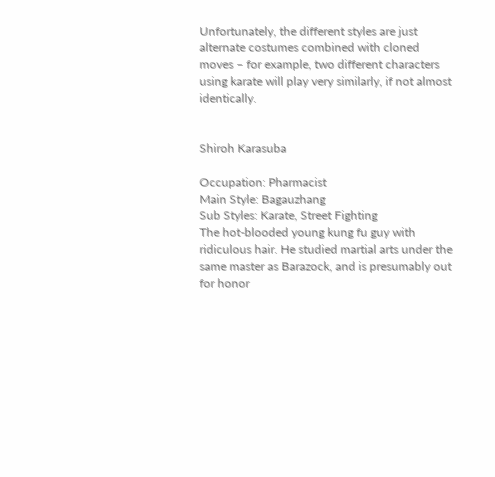Unfortunately, the different styles are just alternate costumes combined with cloned moves – for example, two different characters using karate will play very similarly, if not almost identically.


Shiroh Karasuba

Occupation: Pharmacist
Main Style: Bagauzhang
Sub Styles: Karate, Street Fighting
The hot-blooded young kung fu guy with ridiculous hair. He studied martial arts under the same master as Barazock, and is presumably out for honor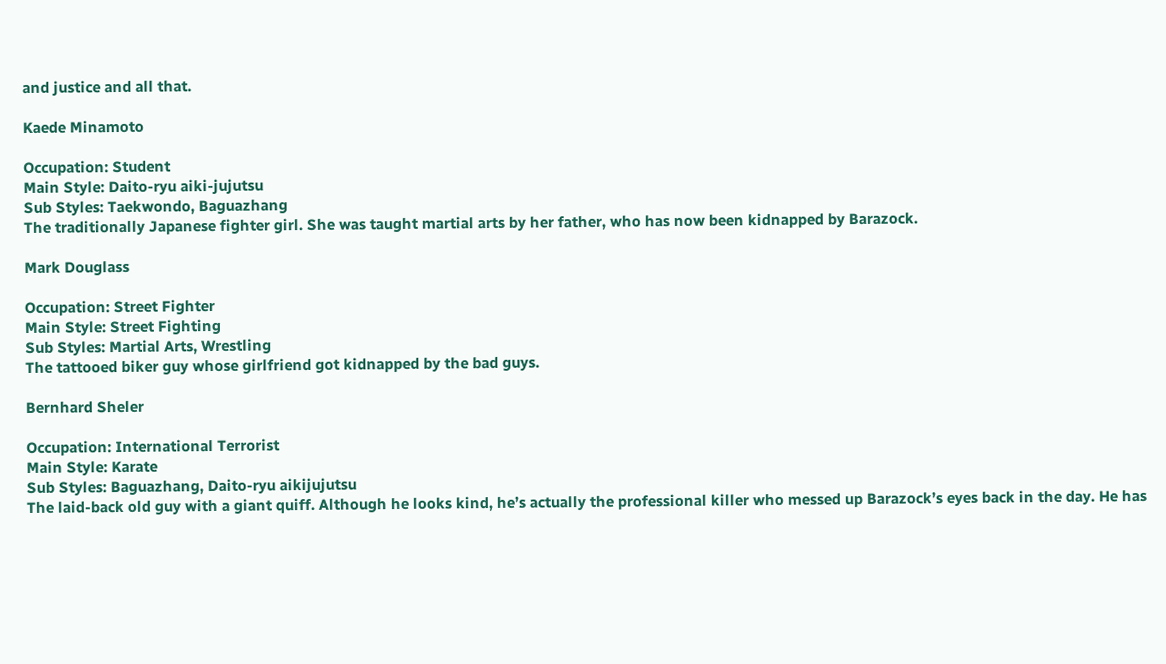and justice and all that.

Kaede Minamoto

Occupation: Student
Main Style: Daito-ryu aiki-jujutsu
Sub Styles: Taekwondo, Baguazhang
The traditionally Japanese fighter girl. She was taught martial arts by her father, who has now been kidnapped by Barazock.

Mark Douglass

Occupation: Street Fighter
Main Style: Street Fighting
Sub Styles: Martial Arts, Wrestling
The tattooed biker guy whose girlfriend got kidnapped by the bad guys.

Bernhard Sheler

Occupation: International Terrorist
Main Style: Karate
Sub Styles: Baguazhang, Daito-ryu aikijujutsu
The laid-back old guy with a giant quiff. Although he looks kind, he’s actually the professional killer who messed up Barazock’s eyes back in the day. He has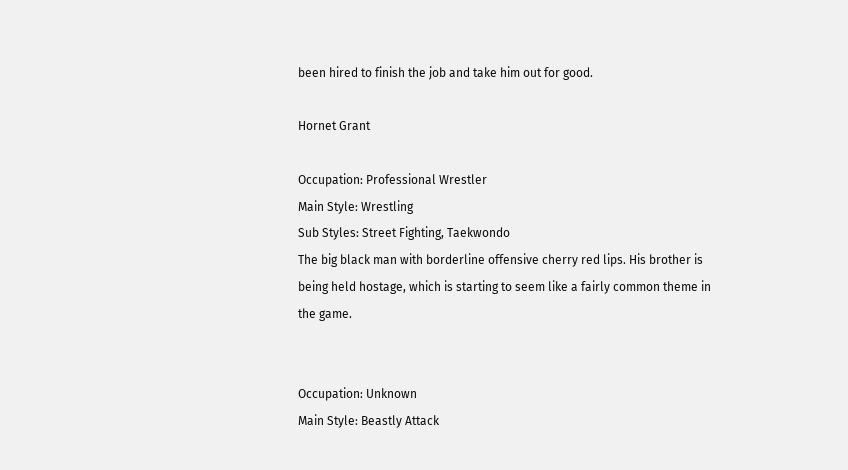been hired to finish the job and take him out for good.

Hornet Grant

Occupation: Professional Wrestler
Main Style: Wrestling
Sub Styles: Street Fighting, Taekwondo
The big black man with borderline offensive cherry red lips. His brother is being held hostage, which is starting to seem like a fairly common theme in the game.


Occupation: Unknown
Main Style: Beastly Attack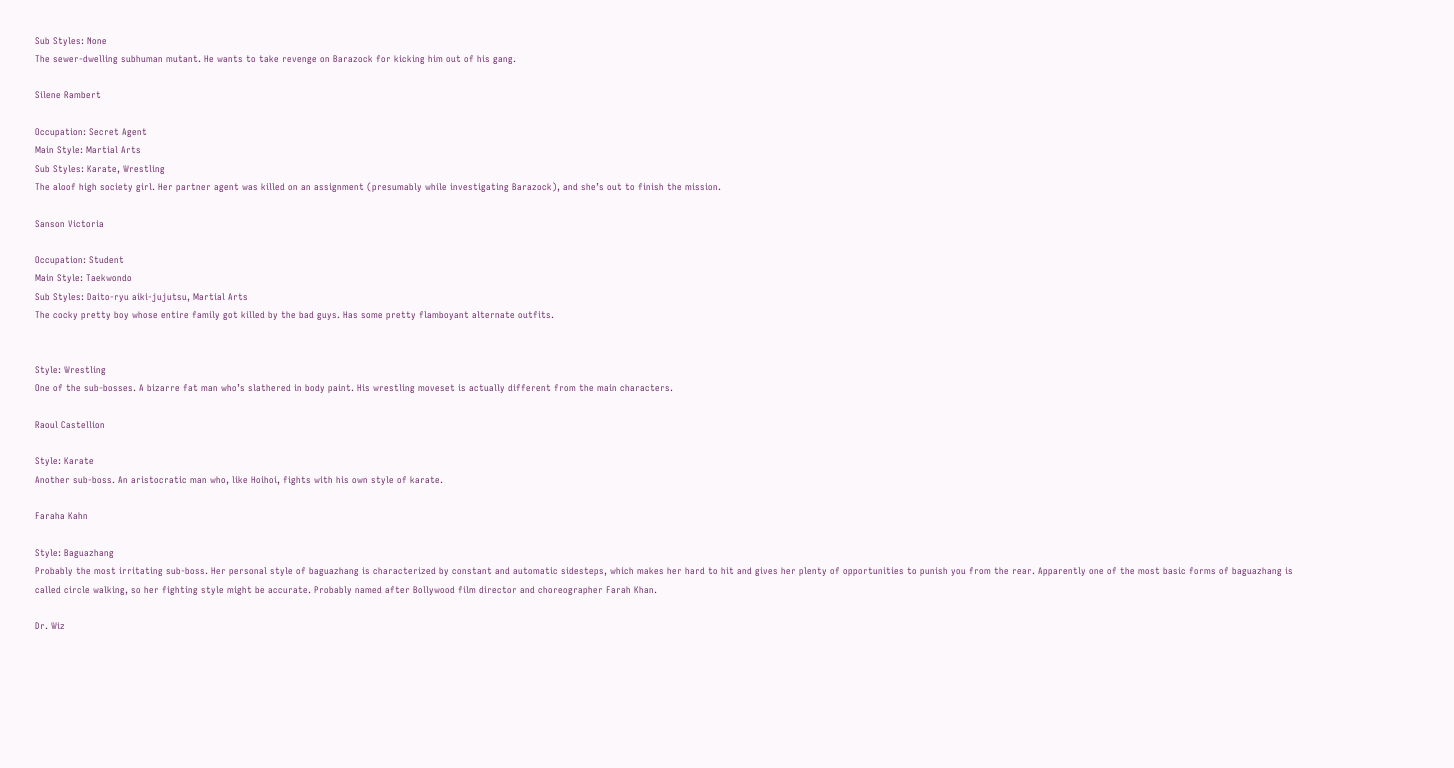Sub Styles: None
The sewer-dwelling subhuman mutant. He wants to take revenge on Barazock for kicking him out of his gang.

Silene Rambert

Occupation: Secret Agent
Main Style: Martial Arts
Sub Styles: Karate, Wrestling
The aloof high society girl. Her partner agent was killed on an assignment (presumably while investigating Barazock), and she’s out to finish the mission.

Sanson Victoria

Occupation: Student
Main Style: Taekwondo
Sub Styles: Daito-ryu aiki-jujutsu, Martial Arts
The cocky pretty boy whose entire family got killed by the bad guys. Has some pretty flamboyant alternate outfits.


Style: Wrestling
One of the sub-bosses. A bizarre fat man who’s slathered in body paint. His wrestling moveset is actually different from the main characters.

Raoul Castellion

Style: Karate
Another sub-boss. An aristocratic man who, like Hoihoi, fights with his own style of karate.

Faraha Kahn

Style: Baguazhang
Probably the most irritating sub-boss. Her personal style of baguazhang is characterized by constant and automatic sidesteps, which makes her hard to hit and gives her plenty of opportunities to punish you from the rear. Apparently one of the most basic forms of baguazhang is called circle walking, so her fighting style might be accurate. Probably named after Bollywood film director and choreographer Farah Khan.

Dr. Wiz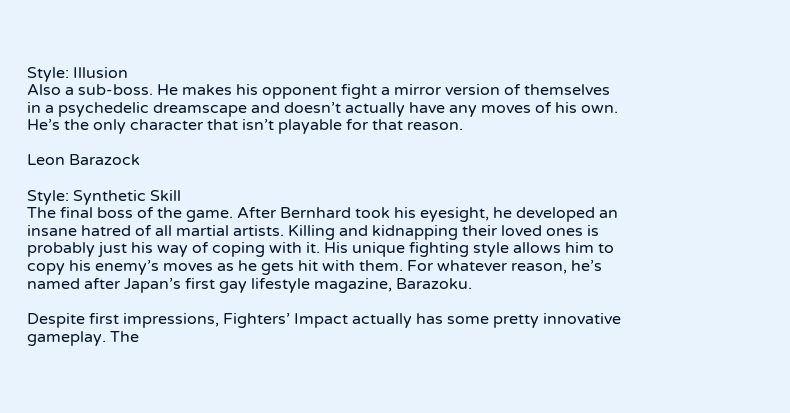Style: Illusion
Also a sub-boss. He makes his opponent fight a mirror version of themselves in a psychedelic dreamscape and doesn’t actually have any moves of his own. He’s the only character that isn’t playable for that reason.

Leon Barazock

Style: Synthetic Skill
The final boss of the game. After Bernhard took his eyesight, he developed an insane hatred of all martial artists. Killing and kidnapping their loved ones is probably just his way of coping with it. His unique fighting style allows him to copy his enemy’s moves as he gets hit with them. For whatever reason, he’s named after Japan’s first gay lifestyle magazine, Barazoku.

Despite first impressions, Fighters’ Impact actually has some pretty innovative gameplay. The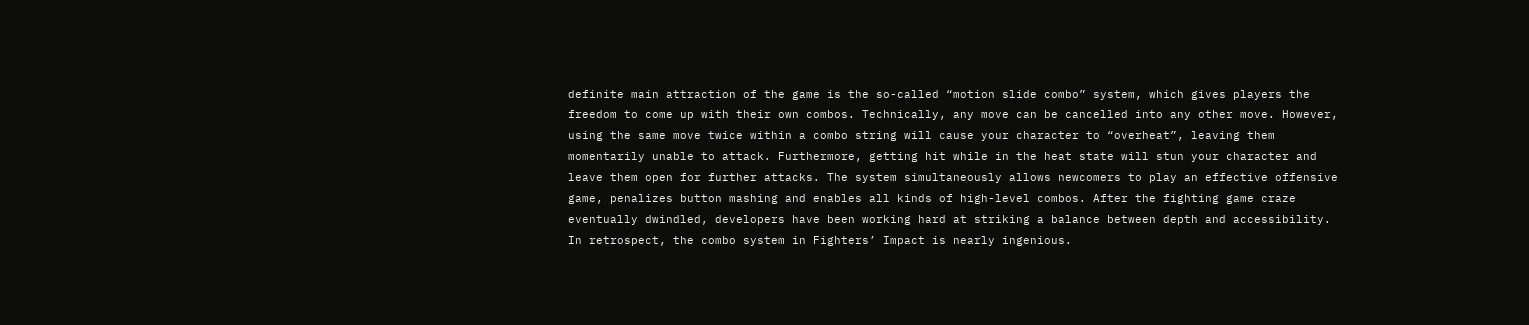definite main attraction of the game is the so-called “motion slide combo” system, which gives players the freedom to come up with their own combos. Technically, any move can be cancelled into any other move. However, using the same move twice within a combo string will cause your character to “overheat”, leaving them momentarily unable to attack. Furthermore, getting hit while in the heat state will stun your character and leave them open for further attacks. The system simultaneously allows newcomers to play an effective offensive game, penalizes button mashing and enables all kinds of high-level combos. After the fighting game craze eventually dwindled, developers have been working hard at striking a balance between depth and accessibility. In retrospect, the combo system in Fighters’ Impact is nearly ingenious.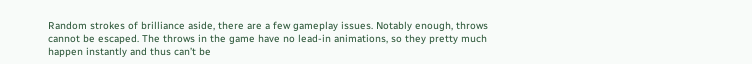Random strokes of brilliance aside, there are a few gameplay issues. Notably enough, throws cannot be escaped. The throws in the game have no lead-in animations, so they pretty much happen instantly and thus can’t be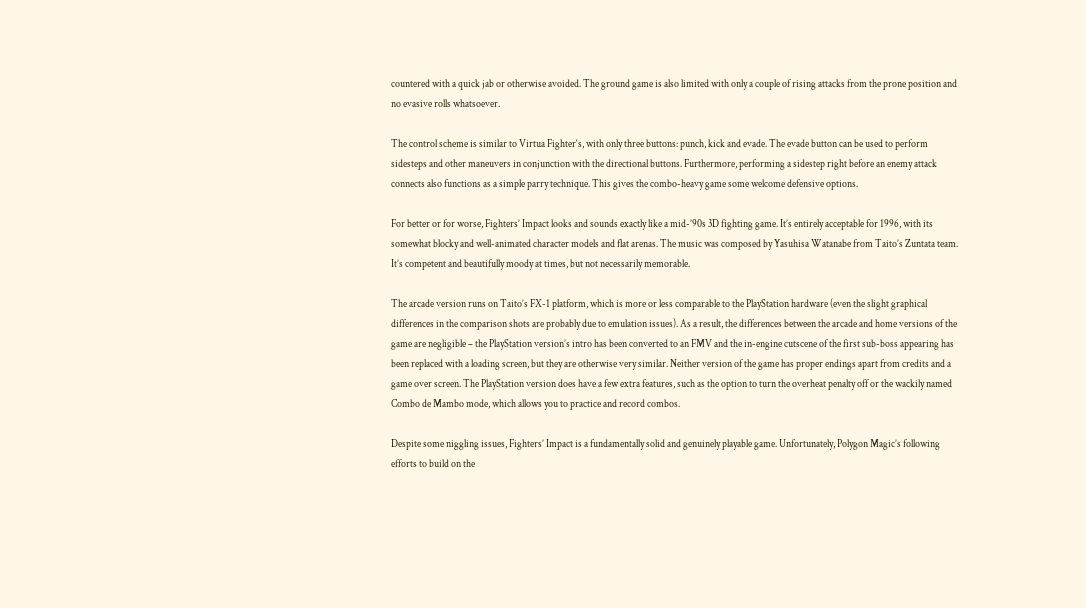countered with a quick jab or otherwise avoided. The ground game is also limited with only a couple of rising attacks from the prone position and no evasive rolls whatsoever.

The control scheme is similar to Virtua Fighter‘s, with only three buttons: punch, kick and evade. The evade button can be used to perform sidesteps and other maneuvers in conjunction with the directional buttons. Furthermore, performing a sidestep right before an enemy attack connects also functions as a simple parry technique. This gives the combo-heavy game some welcome defensive options.

For better or for worse, Fighters’ Impact looks and sounds exactly like a mid-’90s 3D fighting game. It’s entirely acceptable for 1996, with its somewhat blocky and well-animated character models and flat arenas. The music was composed by Yasuhisa Watanabe from Taito’s Zuntata team. It’s competent and beautifully moody at times, but not necessarily memorable.

The arcade version runs on Taito’s FX-1 platform, which is more or less comparable to the PlayStation hardware (even the slight graphical differences in the comparison shots are probably due to emulation issues). As a result, the differences between the arcade and home versions of the game are negligible – the PlayStation version’s intro has been converted to an FMV and the in-engine cutscene of the first sub-boss appearing has been replaced with a loading screen, but they are otherwise very similar. Neither version of the game has proper endings apart from credits and a game over screen. The PlayStation version does have a few extra features, such as the option to turn the overheat penalty off or the wackily named Combo de Mambo mode, which allows you to practice and record combos.

Despite some niggling issues, Fighters’ Impact is a fundamentally solid and genuinely playable game. Unfortunately, Polygon Magic’s following efforts to build on the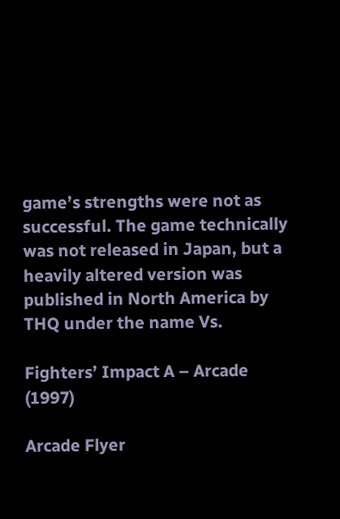game’s strengths were not as successful. The game technically was not released in Japan, but a heavily altered version was published in North America by THQ under the name Vs.

Fighters’ Impact A – Arcade (1997)

Arcade Flyer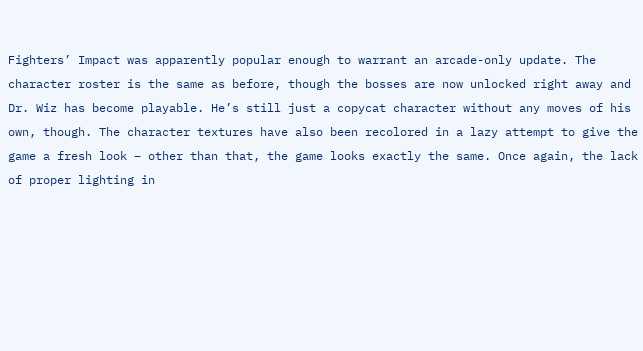Fighters’ Impact was apparently popular enough to warrant an arcade-only update. The character roster is the same as before, though the bosses are now unlocked right away and Dr. Wiz has become playable. He’s still just a copycat character without any moves of his own, though. The character textures have also been recolored in a lazy attempt to give the game a fresh look – other than that, the game looks exactly the same. Once again, the lack of proper lighting in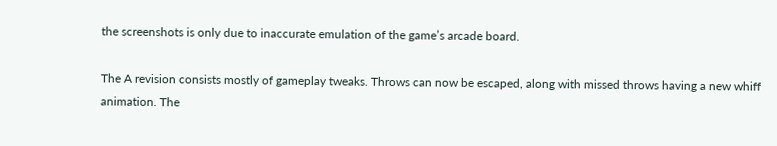the screenshots is only due to inaccurate emulation of the game’s arcade board.

The A revision consists mostly of gameplay tweaks. Throws can now be escaped, along with missed throws having a new whiff animation. The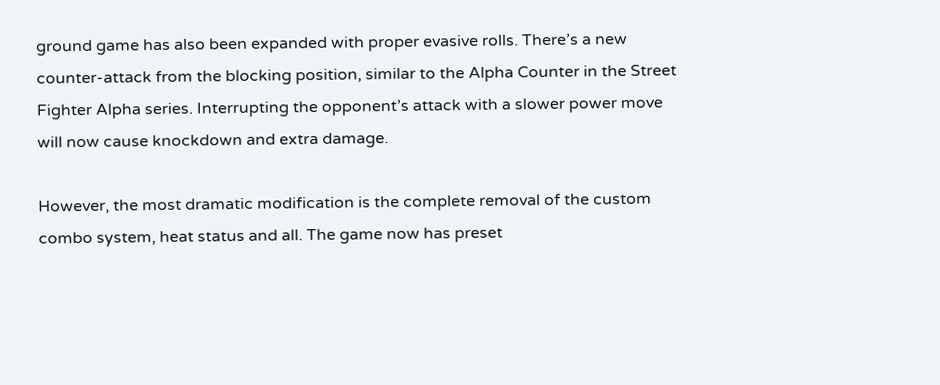ground game has also been expanded with proper evasive rolls. There’s a new counter-attack from the blocking position, similar to the Alpha Counter in the Street Fighter Alpha series. Interrupting the opponent’s attack with a slower power move will now cause knockdown and extra damage.

However, the most dramatic modification is the complete removal of the custom combo system, heat status and all. The game now has preset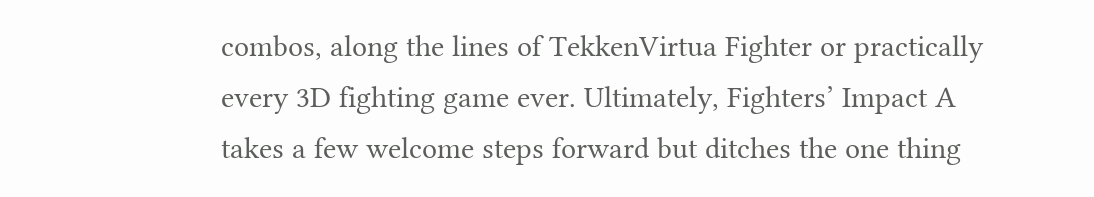combos, along the lines of TekkenVirtua Fighter or practically every 3D fighting game ever. Ultimately, Fighters’ Impact A takes a few welcome steps forward but ditches the one thing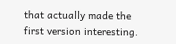that actually made the first version interesting.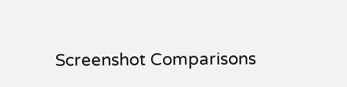Screenshot Comparisons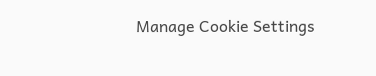Manage Cookie Settings